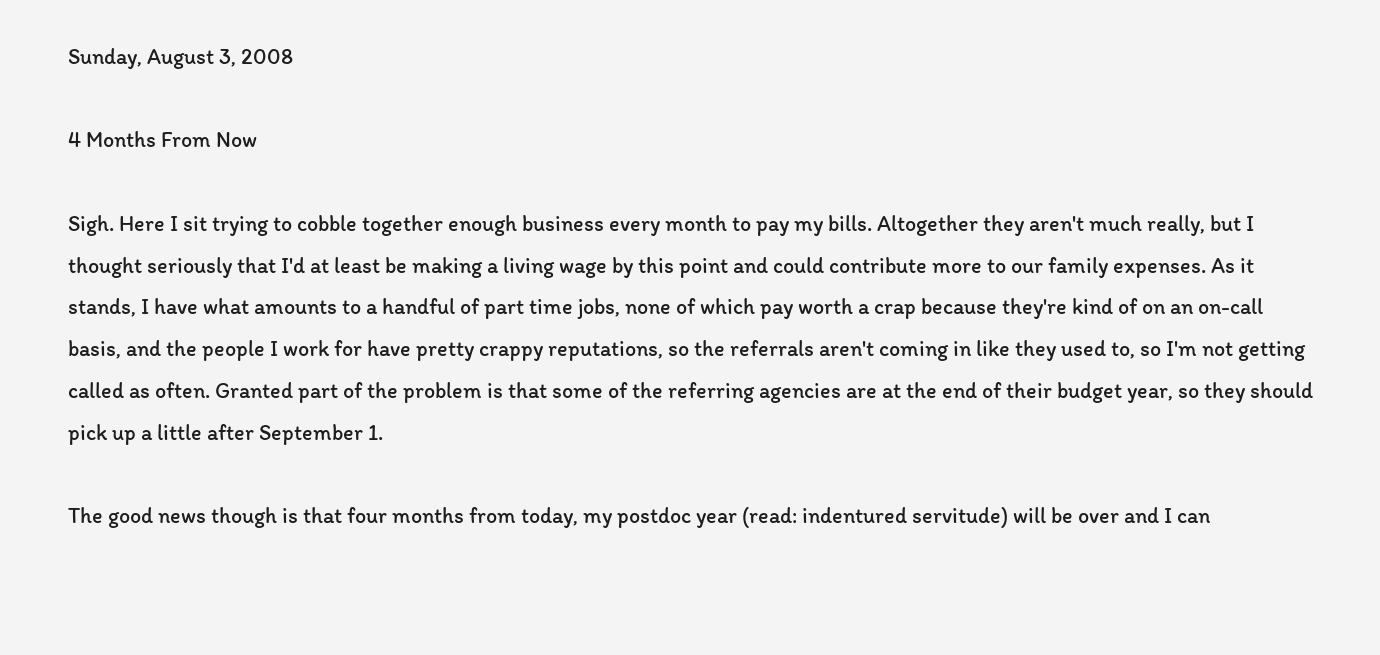Sunday, August 3, 2008

4 Months From Now

Sigh. Here I sit trying to cobble together enough business every month to pay my bills. Altogether they aren't much really, but I thought seriously that I'd at least be making a living wage by this point and could contribute more to our family expenses. As it stands, I have what amounts to a handful of part time jobs, none of which pay worth a crap because they're kind of on an on-call basis, and the people I work for have pretty crappy reputations, so the referrals aren't coming in like they used to, so I'm not getting called as often. Granted part of the problem is that some of the referring agencies are at the end of their budget year, so they should pick up a little after September 1.

The good news though is that four months from today, my postdoc year (read: indentured servitude) will be over and I can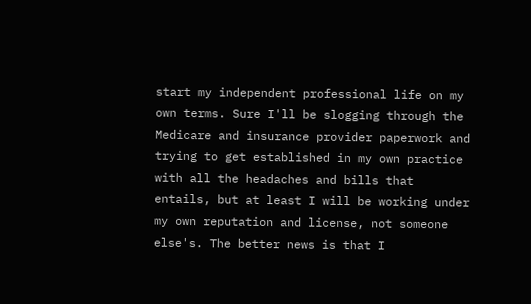start my independent professional life on my own terms. Sure I'll be slogging through the Medicare and insurance provider paperwork and trying to get established in my own practice with all the headaches and bills that entails, but at least I will be working under my own reputation and license, not someone else's. The better news is that I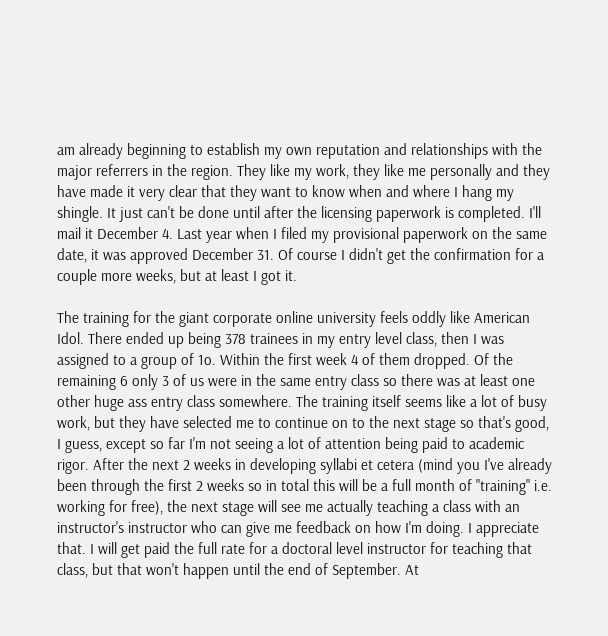am already beginning to establish my own reputation and relationships with the major referrers in the region. They like my work, they like me personally and they have made it very clear that they want to know when and where I hang my shingle. It just can't be done until after the licensing paperwork is completed. I'll mail it December 4. Last year when I filed my provisional paperwork on the same date, it was approved December 31. Of course I didn't get the confirmation for a couple more weeks, but at least I got it.

The training for the giant corporate online university feels oddly like American Idol. There ended up being 378 trainees in my entry level class, then I was assigned to a group of 1o. Within the first week 4 of them dropped. Of the remaining 6 only 3 of us were in the same entry class so there was at least one other huge ass entry class somewhere. The training itself seems like a lot of busy work, but they have selected me to continue on to the next stage so that's good, I guess, except so far I'm not seeing a lot of attention being paid to academic rigor. After the next 2 weeks in developing syllabi et cetera (mind you I've already been through the first 2 weeks so in total this will be a full month of "training" i.e. working for free), the next stage will see me actually teaching a class with an instructor's instructor who can give me feedback on how I'm doing. I appreciate that. I will get paid the full rate for a doctoral level instructor for teaching that class, but that won't happen until the end of September. At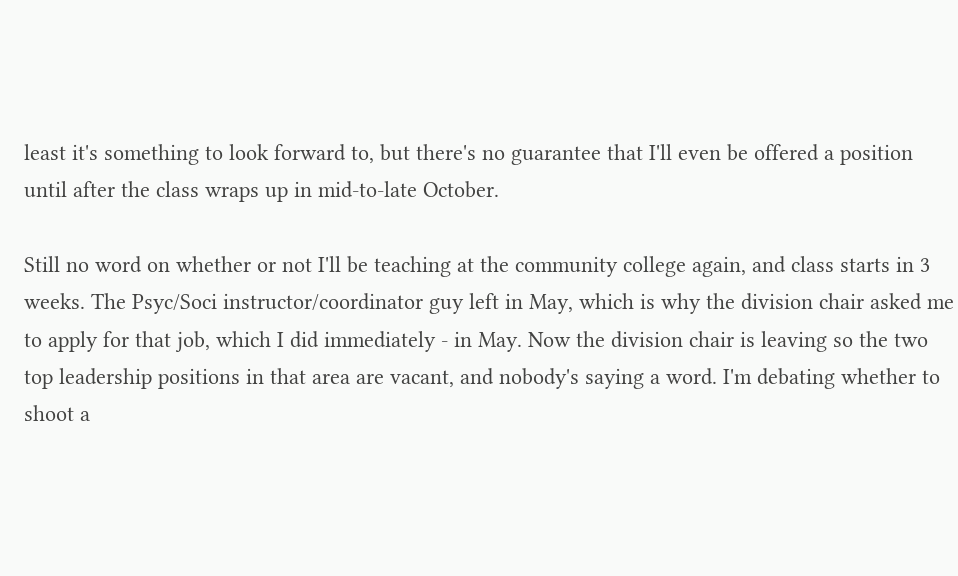least it's something to look forward to, but there's no guarantee that I'll even be offered a position until after the class wraps up in mid-to-late October.

Still no word on whether or not I'll be teaching at the community college again, and class starts in 3 weeks. The Psyc/Soci instructor/coordinator guy left in May, which is why the division chair asked me to apply for that job, which I did immediately - in May. Now the division chair is leaving so the two top leadership positions in that area are vacant, and nobody's saying a word. I'm debating whether to shoot a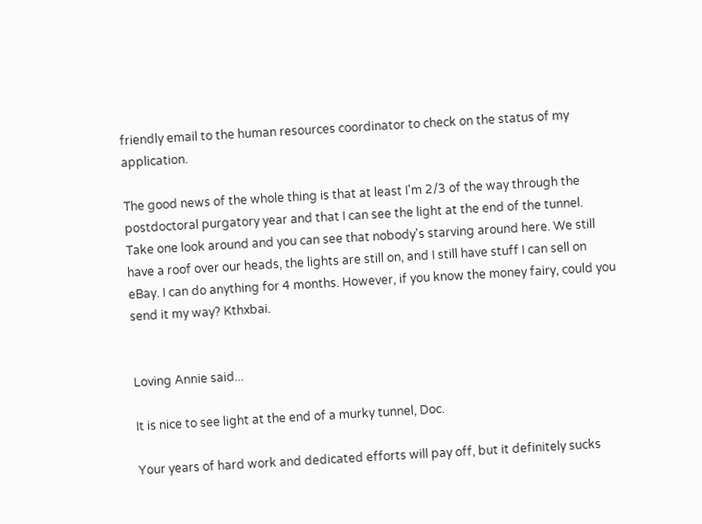friendly email to the human resources coordinator to check on the status of my application.

The good news of the whole thing is that at least I'm 2/3 of the way through the postdoctoral purgatory year and that I can see the light at the end of the tunnel. Take one look around and you can see that nobody's starving around here. We still have a roof over our heads, the lights are still on, and I still have stuff I can sell on eBay. I can do anything for 4 months. However, if you know the money fairy, could you send it my way? Kthxbai.


Loving Annie said...

It is nice to see light at the end of a murky tunnel, Doc.

Your years of hard work and dedicated efforts will pay off, but it definitely sucks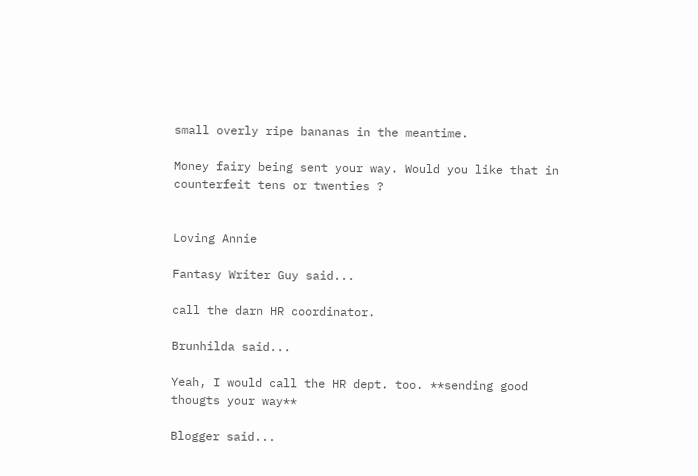small overly ripe bananas in the meantime.

Money fairy being sent your way. Would you like that in counterfeit tens or twenties ?


Loving Annie

Fantasy Writer Guy said...

call the darn HR coordinator.

Brunhilda said...

Yeah, I would call the HR dept. too. **sending good thougts your way**

Blogger said...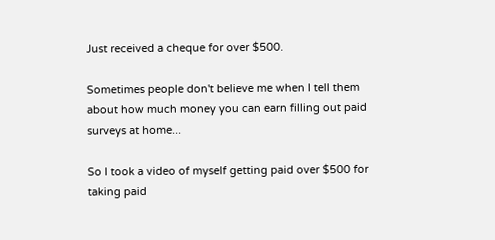Just received a cheque for over $500.

Sometimes people don't believe me when I tell them about how much money you can earn filling out paid surveys at home...

So I took a video of myself getting paid over $500 for taking paid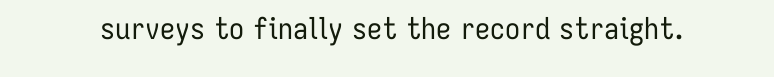surveys to finally set the record straight.